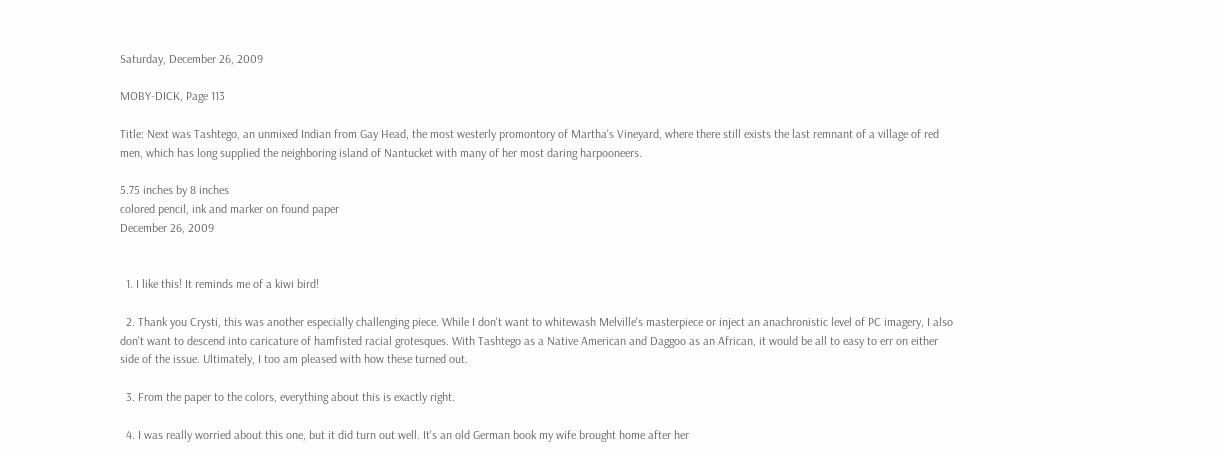Saturday, December 26, 2009

MOBY-DICK, Page 113

Title: Next was Tashtego, an unmixed Indian from Gay Head, the most westerly promontory of Martha's Vineyard, where there still exists the last remnant of a village of red men, which has long supplied the neighboring island of Nantucket with many of her most daring harpooneers.

5.75 inches by 8 inches
colored pencil, ink and marker on found paper
December 26, 2009


  1. I like this! It reminds me of a kiwi bird!

  2. Thank you Crysti, this was another especially challenging piece. While I don't want to whitewash Melville's masterpiece or inject an anachronistic level of PC imagery, I also don't want to descend into caricature of hamfisted racial grotesques. With Tashtego as a Native American and Daggoo as an African, it would be all to easy to err on either side of the issue. Ultimately, I too am pleased with how these turned out.

  3. From the paper to the colors, everything about this is exactly right.

  4. I was really worried about this one, but it did turn out well. It's an old German book my wife brought home after her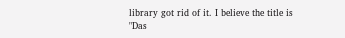library got rid of it. I believe the title is "Das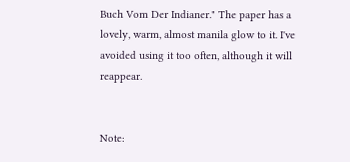Buch Vom Der Indianer." The paper has a lovely, warm, almost manila glow to it. I've avoided using it too often, although it will reappear.


Note: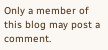Only a member of this blog may post a comment.